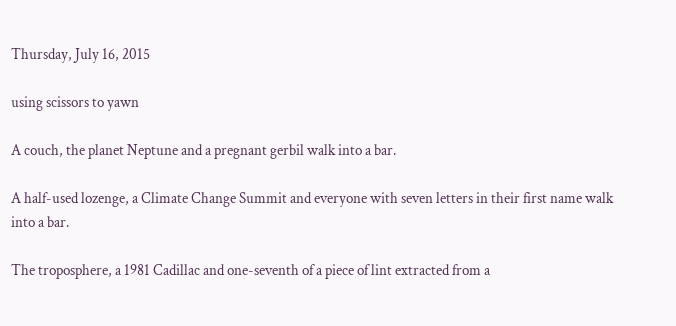Thursday, July 16, 2015

using scissors to yawn

A couch, the planet Neptune and a pregnant gerbil walk into a bar.

A half-used lozenge, a Climate Change Summit and everyone with seven letters in their first name walk into a bar.

The troposphere, a 1981 Cadillac and one-seventh of a piece of lint extracted from a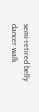semi-retired belly dancer walk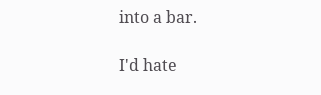into a bar.

I'd hate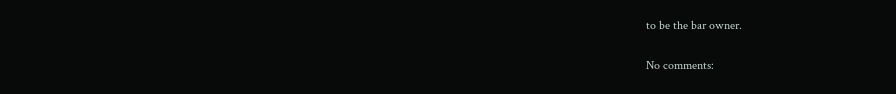to be the bar owner.

No comments: